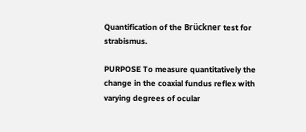Quantification of the Brückner test for strabismus.

PURPOSE To measure quantitatively the change in the coaxial fundus reflex with varying degrees of ocular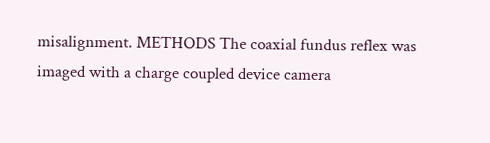misalignment. METHODS The coaxial fundus reflex was imaged with a charge coupled device camera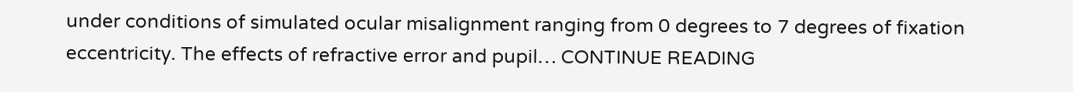under conditions of simulated ocular misalignment ranging from 0 degrees to 7 degrees of fixation eccentricity. The effects of refractive error and pupil… CONTINUE READING